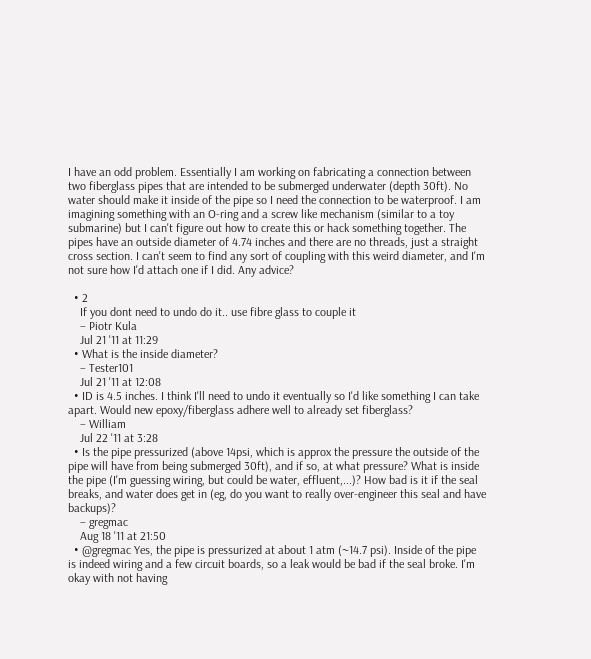I have an odd problem. Essentially I am working on fabricating a connection between two fiberglass pipes that are intended to be submerged underwater (depth 30ft). No water should make it inside of the pipe so I need the connection to be waterproof. I am imagining something with an O-ring and a screw like mechanism (similar to a toy submarine) but I can't figure out how to create this or hack something together. The pipes have an outside diameter of 4.74 inches and there are no threads, just a straight cross section. I can't seem to find any sort of coupling with this weird diameter, and I'm not sure how I'd attach one if I did. Any advice?

  • 2
    If you dont need to undo do it.. use fibre glass to couple it
    – Piotr Kula
    Jul 21 '11 at 11:29
  • What is the inside diameter?
    – Tester101
    Jul 21 '11 at 12:08
  • ID is 4.5 inches. I think I'll need to undo it eventually so I'd like something I can take apart. Would new epoxy/fiberglass adhere well to already set fiberglass?
    – William
    Jul 22 '11 at 3:28
  • Is the pipe pressurized (above 14psi, which is approx the pressure the outside of the pipe will have from being submerged 30ft), and if so, at what pressure? What is inside the pipe (I'm guessing wiring, but could be water, effluent,...)? How bad is it if the seal breaks, and water does get in (eg, do you want to really over-engineer this seal and have backups)?
    – gregmac
    Aug 18 '11 at 21:50
  • @gregmac Yes, the pipe is pressurized at about 1 atm (~14.7 psi). Inside of the pipe is indeed wiring and a few circuit boards, so a leak would be bad if the seal broke. I'm okay with not having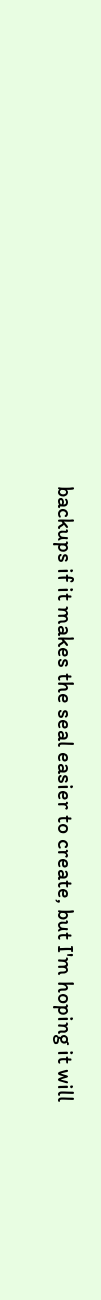backups if it makes the seal easier to create, but I'm hoping it will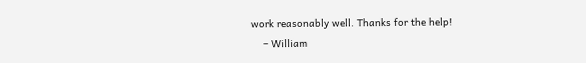work reasonably well. Thanks for the help!
    – William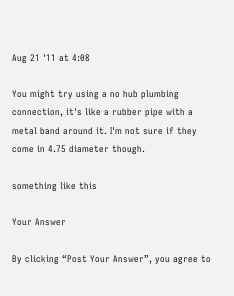Aug 21 '11 at 4:08

You might try using a no hub plumbing connection, it's like a rubber pipe with a metal band around it. I'm not sure if they come in 4.75 diameter though.

something like this

Your Answer

By clicking “Post Your Answer”, you agree to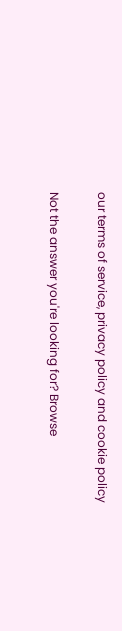our terms of service, privacy policy and cookie policy

Not the answer you're looking for? Browse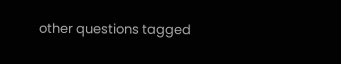other questions tagged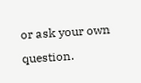or ask your own question.